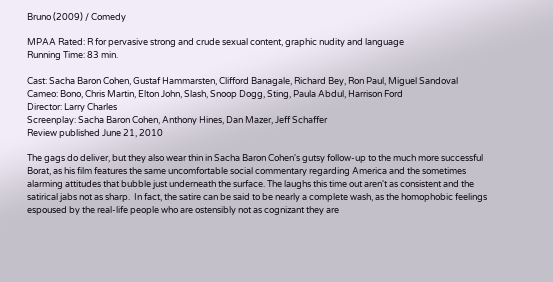Bruno (2009) / Comedy

MPAA Rated: R for pervasive strong and crude sexual content, graphic nudity and language
Running Time: 83 min.

Cast: Sacha Baron Cohen, Gustaf Hammarsten, Clifford Banagale, Richard Bey, Ron Paul, Miguel Sandoval
Cameo: Bono, Chris Martin, Elton John, Slash, Snoop Dogg, Sting, Paula Abdul, Harrison Ford
Director: Larry Charles
Screenplay: Sacha Baron Cohen, Anthony Hines, Dan Mazer, Jeff Schaffer
Review published June 21, 2010

The gags do deliver, but they also wear thin in Sacha Baron Cohen's gutsy follow-up to the much more successful Borat, as his film features the same uncomfortable social commentary regarding America and the sometimes alarming attitudes that bubble just underneath the surface. The laughs this time out aren't as consistent and the satirical jabs not as sharp.  In fact, the satire can be said to be nearly a complete wash, as the homophobic feelings espoused by the real-life people who are ostensibly not as cognizant they are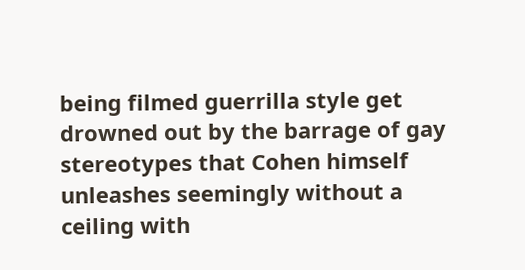being filmed guerrilla style get drowned out by the barrage of gay stereotypes that Cohen himself unleashes seemingly without a ceiling with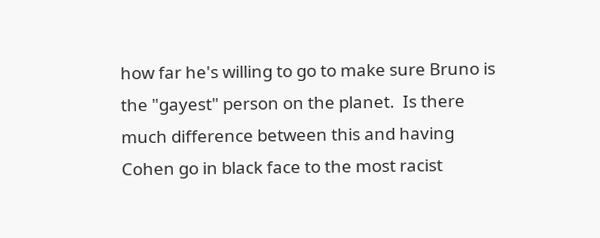how far he's willing to go to make sure Bruno is the "gayest" person on the planet.  Is there much difference between this and having Cohen go in black face to the most racist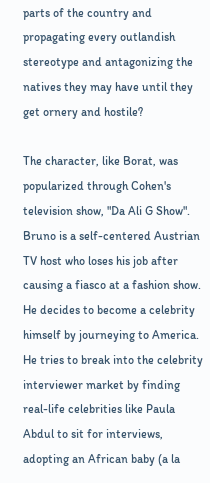parts of the country and propagating every outlandish stereotype and antagonizing the natives they may have until they get ornery and hostile?

The character, like Borat, was popularized through Cohen's television show, "Da Ali G Show".  Bruno is a self-centered Austrian TV host who loses his job after causing a fiasco at a fashion show.  He decides to become a celebrity himself by journeying to America.  He tries to break into the celebrity interviewer market by finding real-life celebrities like Paula Abdul to sit for interviews, adopting an African baby (a la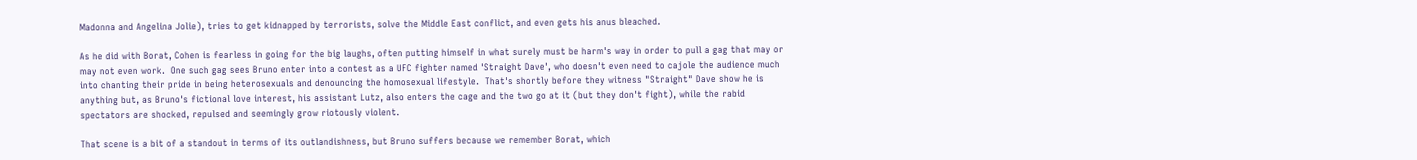Madonna and Angelina Jolie), tries to get kidnapped by terrorists, solve the Middle East conflict, and even gets his anus bleached.

As he did with Borat, Cohen is fearless in going for the big laughs, often putting himself in what surely must be harm's way in order to pull a gag that may or may not even work.  One such gag sees Bruno enter into a contest as a UFC fighter named 'Straight Dave', who doesn't even need to cajole the audience much into chanting their pride in being heterosexuals and denouncing the homosexual lifestyle.  That's shortly before they witness "Straight" Dave show he is anything but, as Bruno's fictional love interest, his assistant Lutz, also enters the cage and the two go at it (but they don't fight), while the rabid spectators are shocked, repulsed and seemingly grow riotously violent.

That scene is a bit of a standout in terms of its outlandishness, but Bruno suffers because we remember Borat, which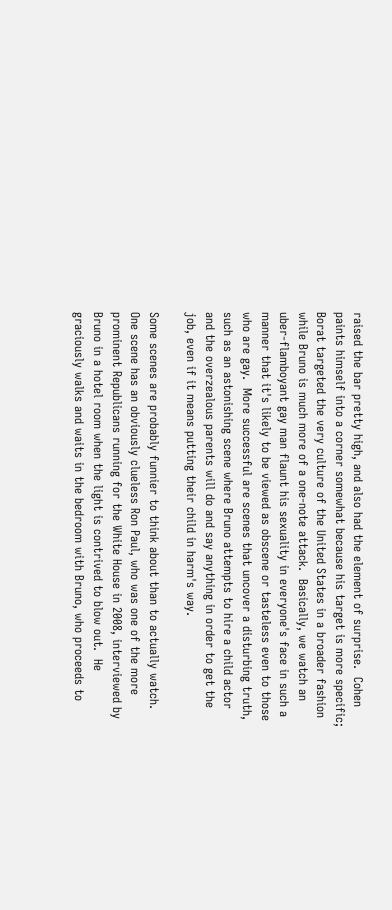raised the bar pretty high, and also had the element of surprise.  Cohen paints himself into a corner somewhat because his target is more specific; Borat targeted the very culture of the United States in a broader fashion while Bruno is much more of a one-note attack.  Basically, we watch an uber-flamboyant gay man flaunt his sexuality in everyone's face in such a manner that it's likely to be viewed as obscene or tasteless even to those who are gay.  More successful are scenes that uncover a disturbing truth, such as an astonishing scene where Bruno attempts to hire a child actor and the overzealous parents will do and say anything in order to get the job, even if it means putting their child in harm's way.

Some scenes are probably funnier to think about than to actually watch.  One scene has an obviously clueless Ron Paul, who was one of the more prominent Republicans running for the White House in 2008, interviewed by Bruno in a hotel room when the light is contrived to blow out.  He graciously walks and waits in the bedroom with Bruno, who proceeds to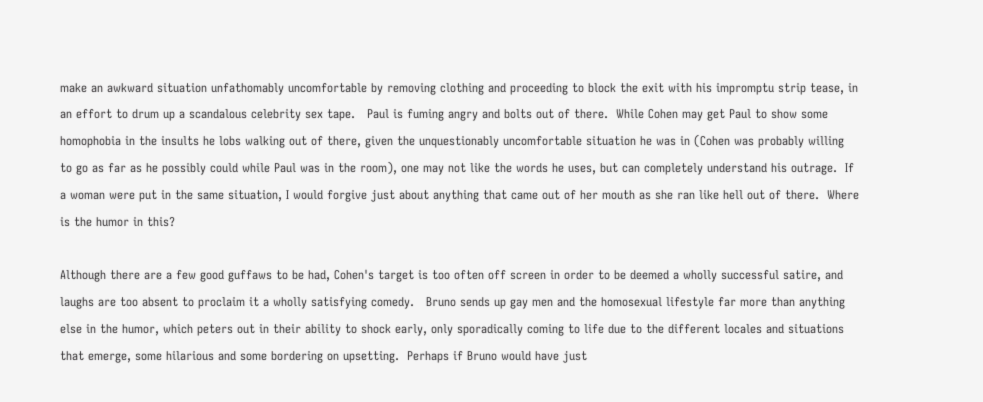make an awkward situation unfathomably uncomfortable by removing clothing and proceeding to block the exit with his impromptu strip tease, in an effort to drum up a scandalous celebrity sex tape.   Paul is fuming angry and bolts out of there.  While Cohen may get Paul to show some homophobia in the insults he lobs walking out of there, given the unquestionably uncomfortable situation he was in (Cohen was probably willing to go as far as he possibly could while Paul was in the room), one may not like the words he uses, but can completely understand his outrage.  If a woman were put in the same situation, I would forgive just about anything that came out of her mouth as she ran like hell out of there.  Where is the humor in this?

Although there are a few good guffaws to be had, Cohen's target is too often off screen in order to be deemed a wholly successful satire, and laughs are too absent to proclaim it a wholly satisfying comedy.   Bruno sends up gay men and the homosexual lifestyle far more than anything else in the humor, which peters out in their ability to shock early, only sporadically coming to life due to the different locales and situations that emerge, some hilarious and some bordering on upsetting.  Perhaps if Bruno would have just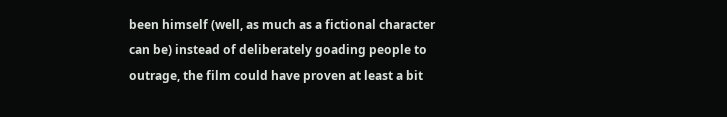been himself (well, as much as a fictional character can be) instead of deliberately goading people to outrage, the film could have proven at least a bit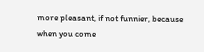more pleasant, if not funnier, because when you come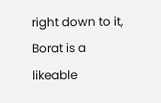right down to it, Borat is a likeable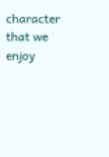character that we enjoy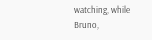watching, while Bruno,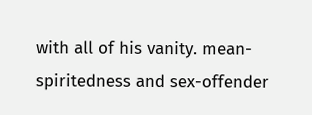with all of his vanity. mean-spiritedness and sex-offender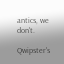antics, we don't.

Qwipster's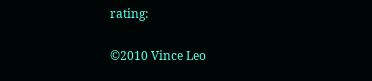rating:

©2010 Vince Leo